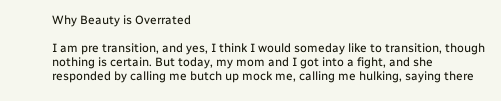Why Beauty is Overrated

I am pre transition, and yes, I think I would someday like to transition, though nothing is certain. But today, my mom and I got into a fight, and she responded by calling me butch up mock me, calling me hulking, saying there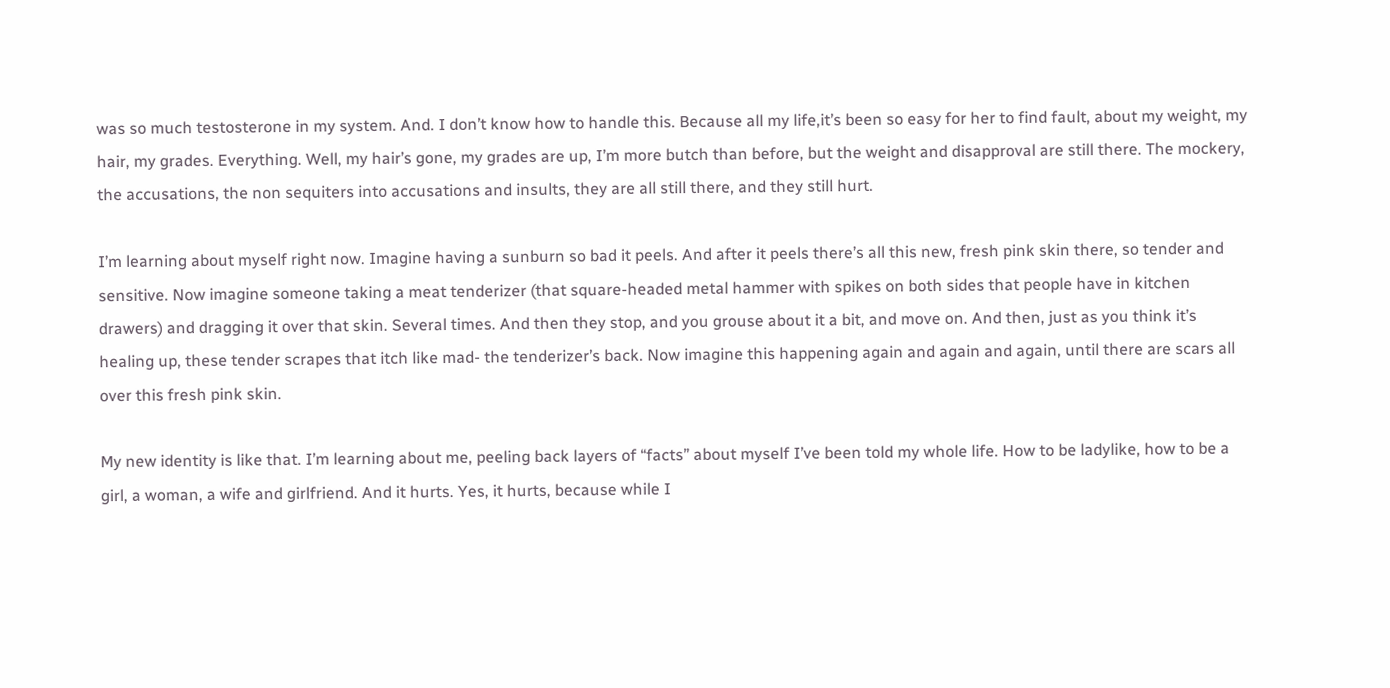was so much testosterone in my system. And. I don’t know how to handle this. Because all my life,it’s been so easy for her to find fault, about my weight, my hair, my grades. Everything. Well, my hair’s gone, my grades are up, I’m more butch than before, but the weight and disapproval are still there. The mockery, the accusations, the non sequiters into accusations and insults, they are all still there, and they still hurt.

I’m learning about myself right now. Imagine having a sunburn so bad it peels. And after it peels there’s all this new, fresh pink skin there, so tender and sensitive. Now imagine someone taking a meat tenderizer (that square-headed metal hammer with spikes on both sides that people have in kitchen drawers) and dragging it over that skin. Several times. And then they stop, and you grouse about it a bit, and move on. And then, just as you think it’s healing up, these tender scrapes that itch like mad- the tenderizer’s back. Now imagine this happening again and again and again, until there are scars all over this fresh pink skin.

My new identity is like that. I’m learning about me, peeling back layers of “facts” about myself I’ve been told my whole life. How to be ladylike, how to be a girl, a woman, a wife and girlfriend. And it hurts. Yes, it hurts, because while I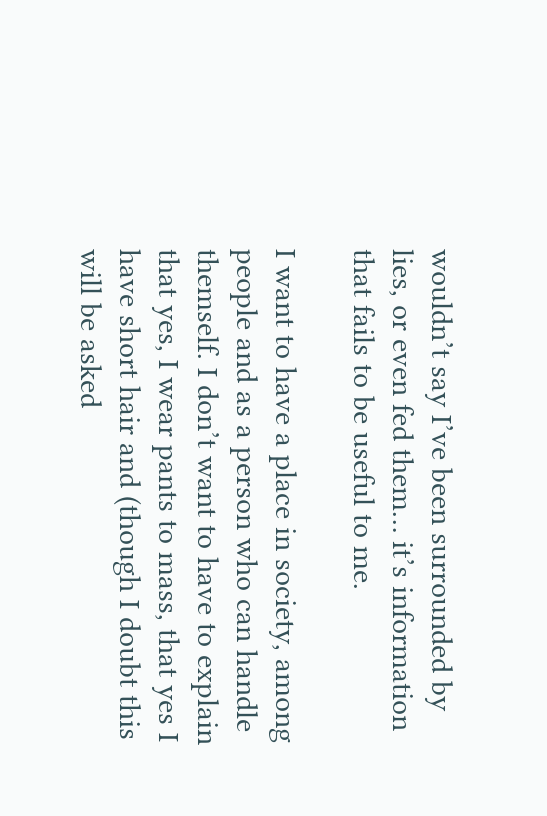wouldn’t say I’ve been surrounded by lies, or even fed them… it’s information that fails to be useful to me.

I want to have a place in society, among people and as a person who can handle themself. I don’t want to have to explain that yes, I wear pants to mass, that yes I have short hair and (though I doubt this will be asked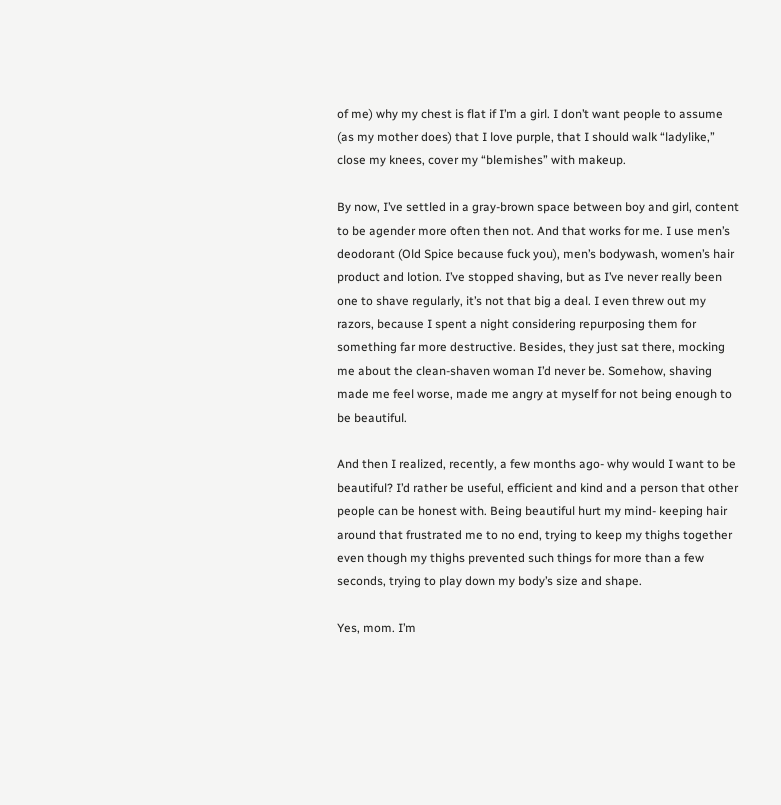of me) why my chest is flat if I’m a girl. I don’t want people to assume (as my mother does) that I love purple, that I should walk “ladylike,” close my knees, cover my “blemishes” with makeup.

By now, I’ve settled in a gray-brown space between boy and girl, content to be agender more often then not. And that works for me. I use men’s deodorant (Old Spice because fuck you), men’s bodywash, women’s hair product and lotion. I’ve stopped shaving, but as I’ve never really been one to shave regularly, it’s not that big a deal. I even threw out my razors, because I spent a night considering repurposing them for something far more destructive. Besides, they just sat there, mocking me about the clean-shaven woman I’d never be. Somehow, shaving made me feel worse, made me angry at myself for not being enough to be beautiful.

And then I realized, recently, a few months ago- why would I want to be beautiful? I’d rather be useful, efficient and kind and a person that other people can be honest with. Being beautiful hurt my mind- keeping hair around that frustrated me to no end, trying to keep my thighs together even though my thighs prevented such things for more than a few seconds, trying to play down my body’s size and shape.

Yes, mom. I’m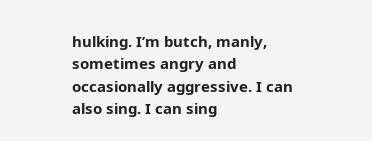hulking. I’m butch, manly, sometimes angry and occasionally aggressive. I can also sing. I can sing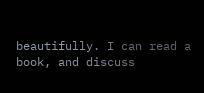beautifully. I can read a book, and discuss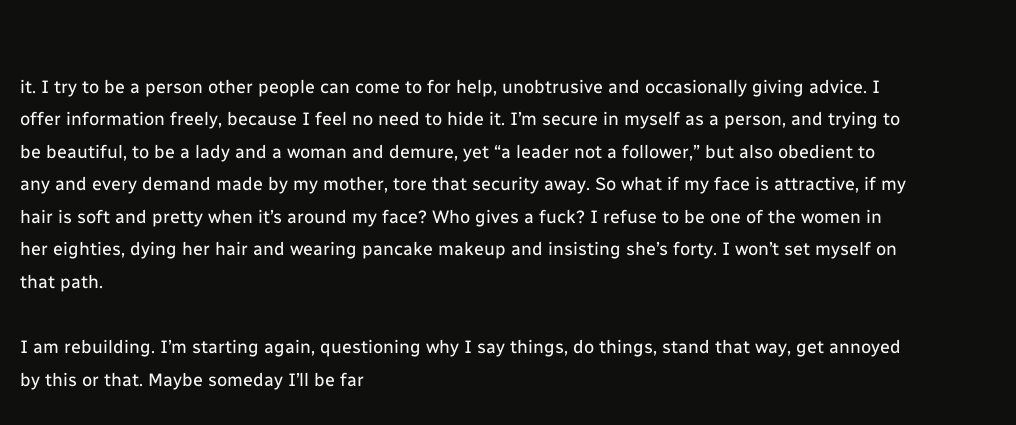it. I try to be a person other people can come to for help, unobtrusive and occasionally giving advice. I offer information freely, because I feel no need to hide it. I’m secure in myself as a person, and trying to be beautiful, to be a lady and a woman and demure, yet “a leader not a follower,” but also obedient to any and every demand made by my mother, tore that security away. So what if my face is attractive, if my hair is soft and pretty when it’s around my face? Who gives a fuck? I refuse to be one of the women in her eighties, dying her hair and wearing pancake makeup and insisting she’s forty. I won’t set myself on that path.

I am rebuilding. I’m starting again, questioning why I say things, do things, stand that way, get annoyed by this or that. Maybe someday I’ll be far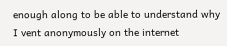enough along to be able to understand why I vent anonymously on the internet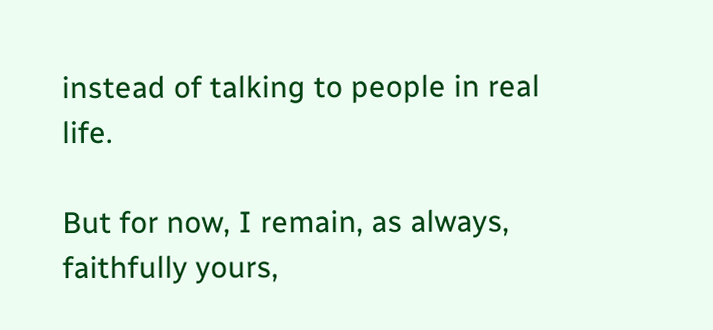instead of talking to people in real life.

But for now, I remain, as always, faithfully yours,